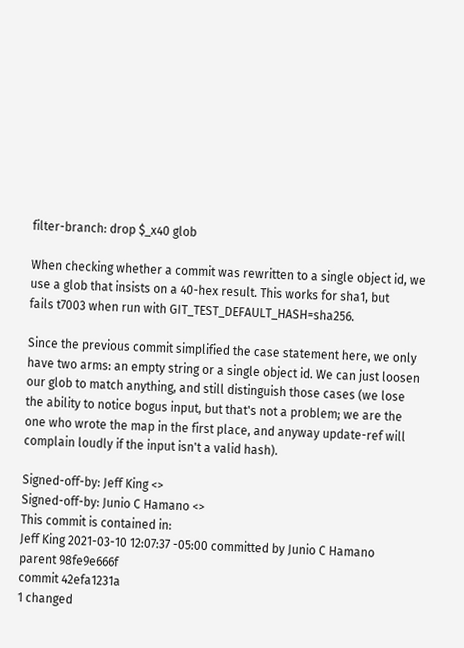filter-branch: drop $_x40 glob

When checking whether a commit was rewritten to a single object id, we
use a glob that insists on a 40-hex result. This works for sha1, but
fails t7003 when run with GIT_TEST_DEFAULT_HASH=sha256.

Since the previous commit simplified the case statement here, we only
have two arms: an empty string or a single object id. We can just loosen
our glob to match anything, and still distinguish those cases (we lose
the ability to notice bogus input, but that's not a problem; we are the
one who wrote the map in the first place, and anyway update-ref will
complain loudly if the input isn't a valid hash).

Signed-off-by: Jeff King <>
Signed-off-by: Junio C Hamano <>
This commit is contained in:
Jeff King 2021-03-10 12:07:37 -05:00 committed by Junio C Hamano
parent 98fe9e666f
commit 42efa1231a
1 changed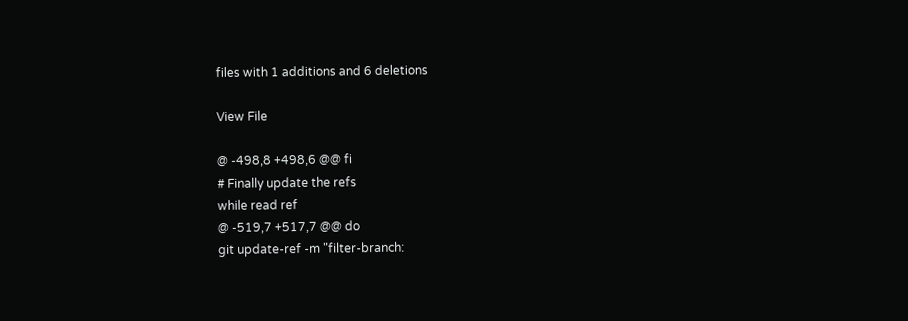files with 1 additions and 6 deletions

View File

@ -498,8 +498,6 @@ fi
# Finally update the refs
while read ref
@ -519,7 +517,7 @@ do
git update-ref -m "filter-branch: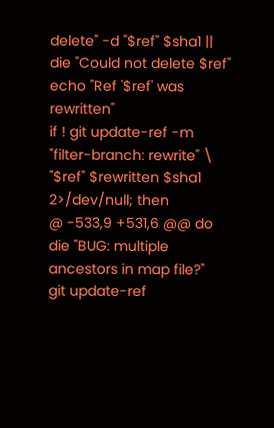delete" -d "$ref" $sha1 ||
die "Could not delete $ref"
echo "Ref '$ref' was rewritten"
if ! git update-ref -m "filter-branch: rewrite" \
"$ref" $rewritten $sha1 2>/dev/null; then
@ -533,9 +531,6 @@ do
die "BUG: multiple ancestors in map file?"
git update-ref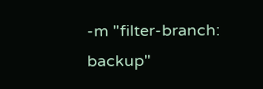-m "filter-branch: backup"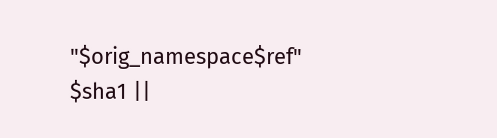"$orig_namespace$ref" $sha1 ||